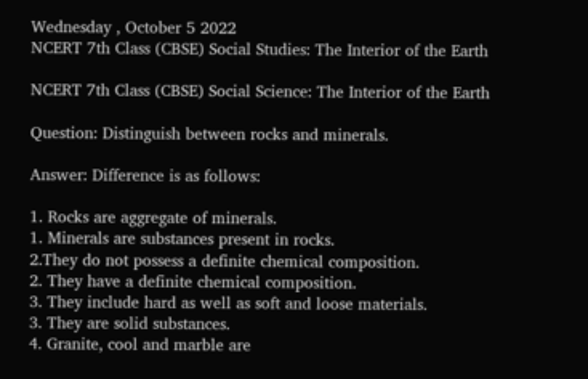Wednesday , October 5 2022
NCERT 7th Class (CBSE) Social Studies: The Interior of the Earth

NCERT 7th Class (CBSE) Social Science: The Interior of the Earth

Question: Distinguish between rocks and minerals.

Answer: Difference is as follows:

1. Rocks are aggregate of minerals.
1. Minerals are substances present in rocks.
2.They do not possess a definite chemical composition.
2. They have a definite chemical composition.
3. They include hard as well as soft and loose materials.
3. They are solid substances.
4. Granite, cool and marble are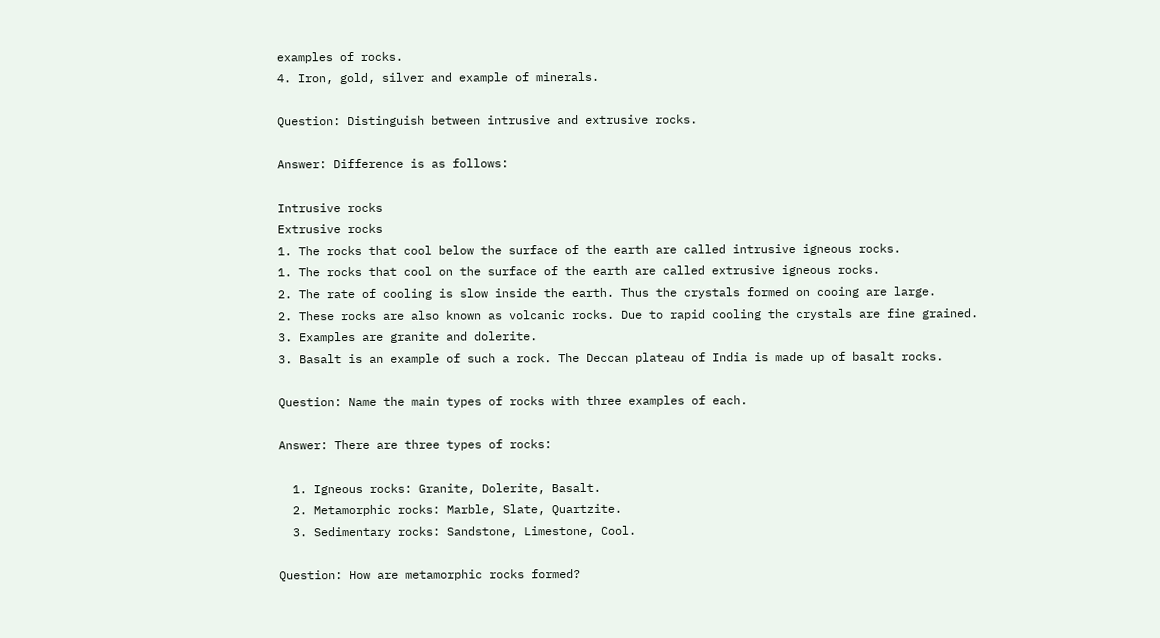examples of rocks.
4. Iron, gold, silver and example of minerals.

Question: Distinguish between intrusive and extrusive rocks.

Answer: Difference is as follows:

Intrusive rocks
Extrusive rocks
1. The rocks that cool below the surface of the earth are called intrusive igneous rocks.
1. The rocks that cool on the surface of the earth are called extrusive igneous rocks.
2. The rate of cooling is slow inside the earth. Thus the crystals formed on cooing are large.
2. These rocks are also known as volcanic rocks. Due to rapid cooling the crystals are fine grained.
3. Examples are granite and dolerite.
3. Basalt is an example of such a rock. The Deccan plateau of India is made up of basalt rocks.

Question: Name the main types of rocks with three examples of each.

Answer: There are three types of rocks:

  1. Igneous rocks: Granite, Dolerite, Basalt.
  2. Metamorphic rocks: Marble, Slate, Quartzite.
  3. Sedimentary rocks: Sandstone, Limestone, Cool.

Question: How are metamorphic rocks formed?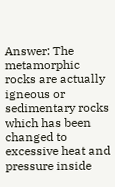Answer: The metamorphic rocks are actually igneous or sedimentary rocks which has been changed to excessive heat and pressure inside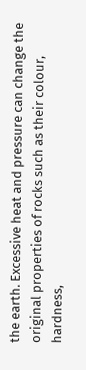the earth. Excessive heat and pressure can change the original properties of rocks such as their colour, hardness,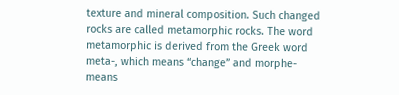texture and mineral composition. Such changed rocks are called metamorphic rocks. The word metamorphic is derived from the Greek word meta-, which means “change” and morphe- means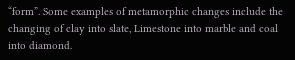“form”. Some examples of metamorphic changes include the changing of clay into slate, Limestone into marble and coal into diamond.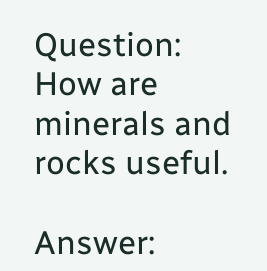Question: How are minerals and rocks useful.

Answer: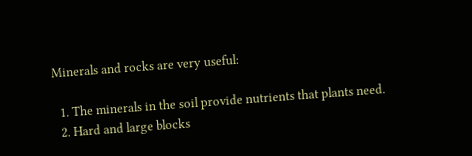Minerals and rocks are very useful:

  1. The minerals in the soil provide nutrients that plants need.
  2. Hard and large blocks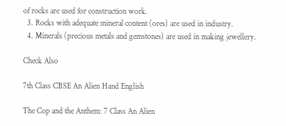of rocks are used for construction work.
  3. Rocks with adequate mineral content (ores) are used in industry.
  4. Minerals (precious metals and gemstones) are used in making jewellery.

Check Also

7th Class CBSE An Alien Hand English

The Cop and the Anthem: 7 Class An Alien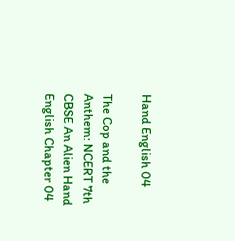Hand English 04

The Cop and the Anthem: NCERT 7th CBSE An Alien Hand English Chapter 04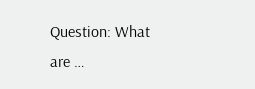Question: What are …